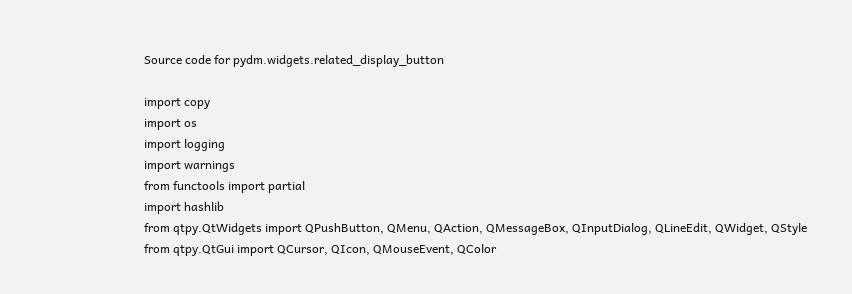Source code for pydm.widgets.related_display_button

import copy
import os
import logging
import warnings
from functools import partial
import hashlib
from qtpy.QtWidgets import QPushButton, QMenu, QAction, QMessageBox, QInputDialog, QLineEdit, QWidget, QStyle
from qtpy.QtGui import QCursor, QIcon, QMouseEvent, QColor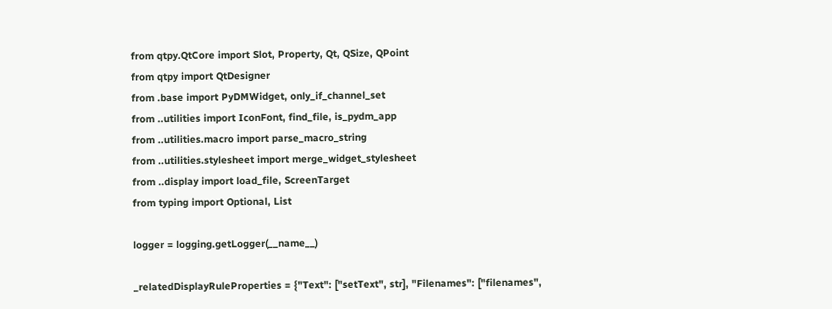from qtpy.QtCore import Slot, Property, Qt, QSize, QPoint
from qtpy import QtDesigner
from .base import PyDMWidget, only_if_channel_set
from ..utilities import IconFont, find_file, is_pydm_app
from ..utilities.macro import parse_macro_string
from ..utilities.stylesheet import merge_widget_stylesheet
from ..display import load_file, ScreenTarget
from typing import Optional, List

logger = logging.getLogger(__name__)

_relatedDisplayRuleProperties = {"Text": ["setText", str], "Filenames": ["filenames",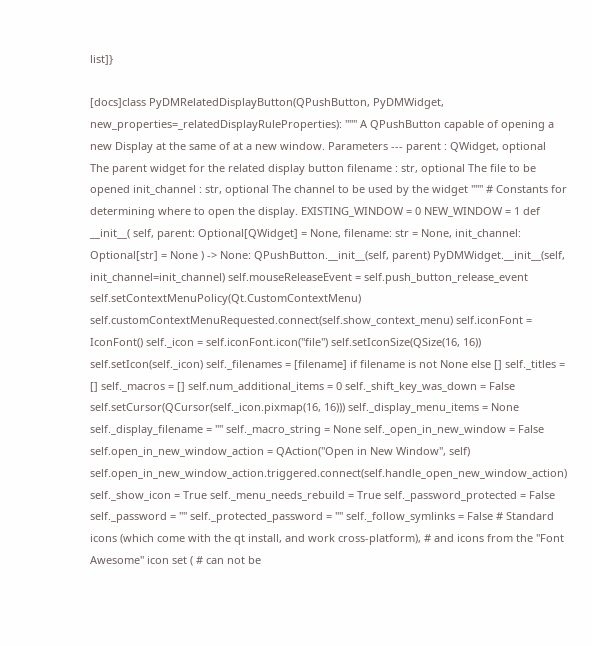list]}

[docs]class PyDMRelatedDisplayButton(QPushButton, PyDMWidget, new_properties=_relatedDisplayRuleProperties): """ A QPushButton capable of opening a new Display at the same of at a new window. Parameters --- parent : QWidget, optional The parent widget for the related display button filename : str, optional The file to be opened init_channel : str, optional The channel to be used by the widget """ # Constants for determining where to open the display. EXISTING_WINDOW = 0 NEW_WINDOW = 1 def __init__( self, parent: Optional[QWidget] = None, filename: str = None, init_channel: Optional[str] = None ) -> None: QPushButton.__init__(self, parent) PyDMWidget.__init__(self, init_channel=init_channel) self.mouseReleaseEvent = self.push_button_release_event self.setContextMenuPolicy(Qt.CustomContextMenu) self.customContextMenuRequested.connect(self.show_context_menu) self.iconFont = IconFont() self._icon = self.iconFont.icon("file") self.setIconSize(QSize(16, 16)) self.setIcon(self._icon) self._filenames = [filename] if filename is not None else [] self._titles = [] self._macros = [] self.num_additional_items = 0 self._shift_key_was_down = False self.setCursor(QCursor(self._icon.pixmap(16, 16))) self._display_menu_items = None self._display_filename = "" self._macro_string = None self._open_in_new_window = False self.open_in_new_window_action = QAction("Open in New Window", self) self.open_in_new_window_action.triggered.connect(self.handle_open_new_window_action) self._show_icon = True self._menu_needs_rebuild = True self._password_protected = False self._password = "" self._protected_password = "" self._follow_symlinks = False # Standard icons (which come with the qt install, and work cross-platform), # and icons from the "Font Awesome" icon set ( # can not be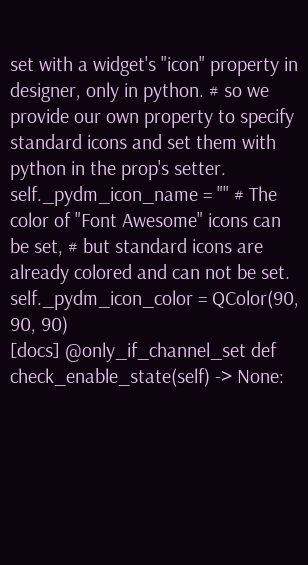set with a widget's "icon" property in designer, only in python. # so we provide our own property to specify standard icons and set them with python in the prop's setter. self._pydm_icon_name = "" # The color of "Font Awesome" icons can be set, # but standard icons are already colored and can not be set. self._pydm_icon_color = QColor(90, 90, 90)
[docs] @only_if_channel_set def check_enable_state(self) -> None: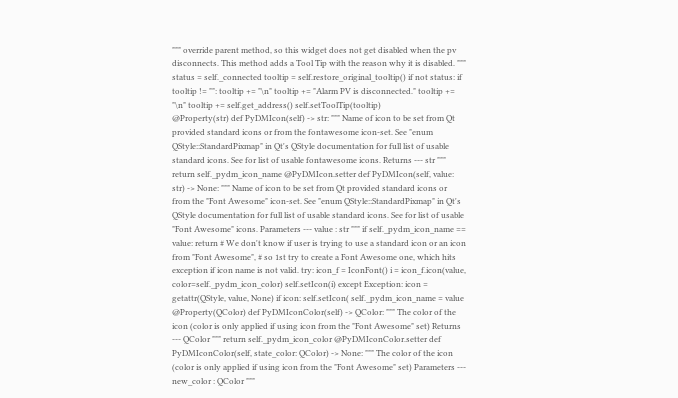""" override parent method, so this widget does not get disabled when the pv disconnects. This method adds a Tool Tip with the reason why it is disabled. """ status = self._connected tooltip = self.restore_original_tooltip() if not status: if tooltip != "": tooltip += "\n" tooltip += "Alarm PV is disconnected." tooltip += "\n" tooltip += self.get_address() self.setToolTip(tooltip)
@Property(str) def PyDMIcon(self) -> str: """ Name of icon to be set from Qt provided standard icons or from the fontawesome icon-set. See "enum QStyle::StandardPixmap" in Qt's QStyle documentation for full list of usable standard icons. See for list of usable fontawesome icons. Returns --- str """ return self._pydm_icon_name @PyDMIcon.setter def PyDMIcon(self, value: str) -> None: """ Name of icon to be set from Qt provided standard icons or from the "Font Awesome" icon-set. See "enum QStyle::StandardPixmap" in Qt's QStyle documentation for full list of usable standard icons. See for list of usable "Font Awesome" icons. Parameters --- value : str """ if self._pydm_icon_name == value: return # We don't know if user is trying to use a standard icon or an icon from "Font Awesome", # so 1st try to create a Font Awesome one, which hits exception if icon name is not valid. try: icon_f = IconFont() i = icon_f.icon(value, color=self._pydm_icon_color) self.setIcon(i) except Exception: icon = getattr(QStyle, value, None) if icon: self.setIcon( self._pydm_icon_name = value @Property(QColor) def PyDMIconColor(self) -> QColor: """ The color of the icon (color is only applied if using icon from the "Font Awesome" set) Returns --- QColor """ return self._pydm_icon_color @PyDMIconColor.setter def PyDMIconColor(self, state_color: QColor) -> None: """ The color of the icon (color is only applied if using icon from the "Font Awesome" set) Parameters --- new_color : QColor """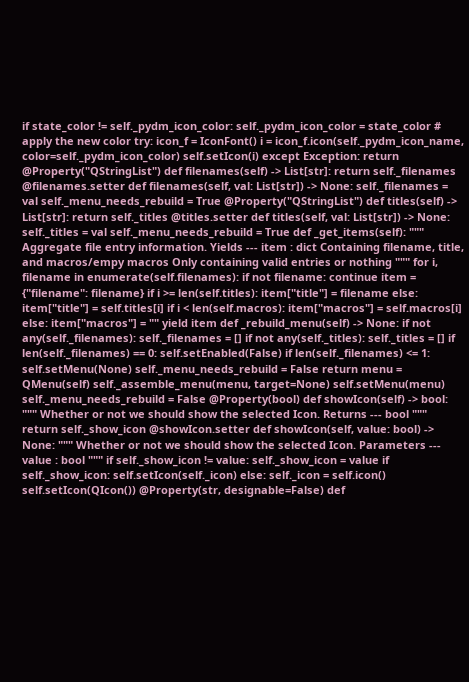if state_color != self._pydm_icon_color: self._pydm_icon_color = state_color # apply the new color try: icon_f = IconFont() i = icon_f.icon(self._pydm_icon_name, color=self._pydm_icon_color) self.setIcon(i) except Exception: return @Property("QStringList") def filenames(self) -> List[str]: return self._filenames @filenames.setter def filenames(self, val: List[str]) -> None: self._filenames = val self._menu_needs_rebuild = True @Property("QStringList") def titles(self) -> List[str]: return self._titles @titles.setter def titles(self, val: List[str]) -> None: self._titles = val self._menu_needs_rebuild = True def _get_items(self): """ Aggregate file entry information. Yields --- item : dict Containing filename, title, and macros/empy macros Only containing valid entries or nothing """ for i, filename in enumerate(self.filenames): if not filename: continue item = {"filename": filename} if i >= len(self.titles): item["title"] = filename else: item["title"] = self.titles[i] if i < len(self.macros): item["macros"] = self.macros[i] else: item["macros"] = "" yield item def _rebuild_menu(self) -> None: if not any(self._filenames): self._filenames = [] if not any(self._titles): self._titles = [] if len(self._filenames) == 0: self.setEnabled(False) if len(self._filenames) <= 1: self.setMenu(None) self._menu_needs_rebuild = False return menu = QMenu(self) self._assemble_menu(menu, target=None) self.setMenu(menu) self._menu_needs_rebuild = False @Property(bool) def showIcon(self) -> bool: """ Whether or not we should show the selected Icon. Returns --- bool """ return self._show_icon @showIcon.setter def showIcon(self, value: bool) -> None: """ Whether or not we should show the selected Icon. Parameters --- value : bool """ if self._show_icon != value: self._show_icon = value if self._show_icon: self.setIcon(self._icon) else: self._icon = self.icon() self.setIcon(QIcon()) @Property(str, designable=False) def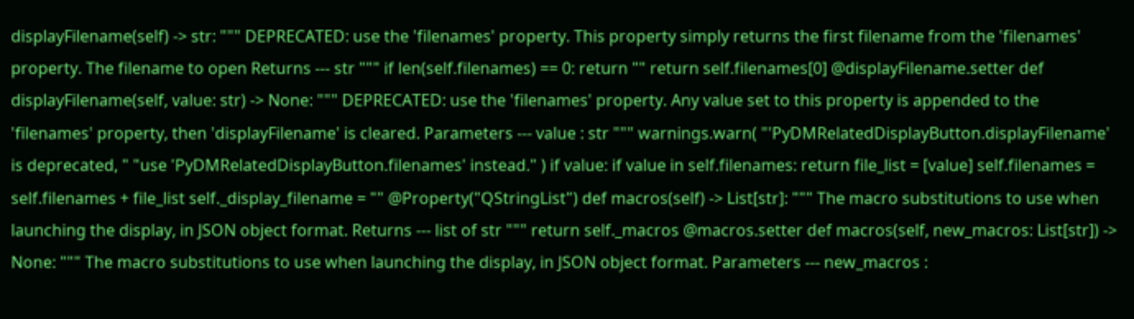displayFilename(self) -> str: """ DEPRECATED: use the 'filenames' property. This property simply returns the first filename from the 'filenames' property. The filename to open Returns --- str """ if len(self.filenames) == 0: return "" return self.filenames[0] @displayFilename.setter def displayFilename(self, value: str) -> None: """ DEPRECATED: use the 'filenames' property. Any value set to this property is appended to the 'filenames' property, then 'displayFilename' is cleared. Parameters --- value : str """ warnings.warn( "'PyDMRelatedDisplayButton.displayFilename' is deprecated, " "use 'PyDMRelatedDisplayButton.filenames' instead." ) if value: if value in self.filenames: return file_list = [value] self.filenames = self.filenames + file_list self._display_filename = "" @Property("QStringList") def macros(self) -> List[str]: """ The macro substitutions to use when launching the display, in JSON object format. Returns --- list of str """ return self._macros @macros.setter def macros(self, new_macros: List[str]) -> None: """ The macro substitutions to use when launching the display, in JSON object format. Parameters --- new_macros :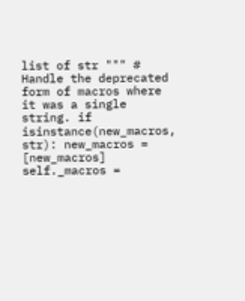list of str """ # Handle the deprecated form of macros where it was a single string. if isinstance(new_macros, str): new_macros = [new_macros] self._macros =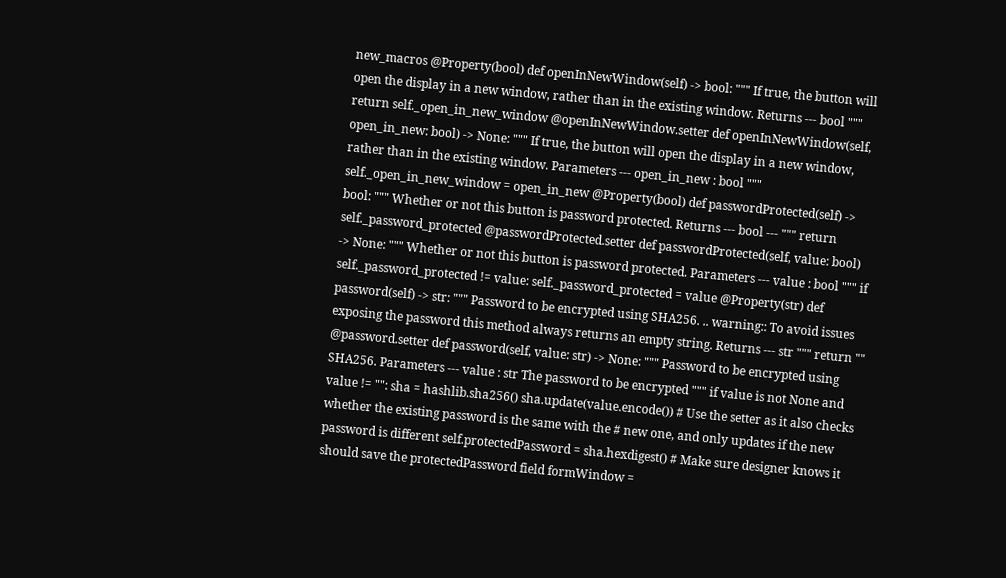new_macros @Property(bool) def openInNewWindow(self) -> bool: """ If true, the button will open the display in a new window, rather than in the existing window. Returns --- bool """ return self._open_in_new_window @openInNewWindow.setter def openInNewWindow(self, open_in_new: bool) -> None: """ If true, the button will open the display in a new window, rather than in the existing window. Parameters --- open_in_new : bool """ self._open_in_new_window = open_in_new @Property(bool) def passwordProtected(self) -> bool: """ Whether or not this button is password protected. Returns --- bool --- """ return self._password_protected @passwordProtected.setter def passwordProtected(self, value: bool) -> None: """ Whether or not this button is password protected. Parameters --- value : bool """ if self._password_protected != value: self._password_protected = value @Property(str) def password(self) -> str: """ Password to be encrypted using SHA256. .. warning:: To avoid issues exposing the password this method always returns an empty string. Returns --- str """ return "" @password.setter def password(self, value: str) -> None: """ Password to be encrypted using SHA256. Parameters --- value : str The password to be encrypted """ if value is not None and value != "": sha = hashlib.sha256() sha.update(value.encode()) # Use the setter as it also checks whether the existing password is the same with the # new one, and only updates if the new password is different self.protectedPassword = sha.hexdigest() # Make sure designer knows it should save the protectedPassword field formWindow =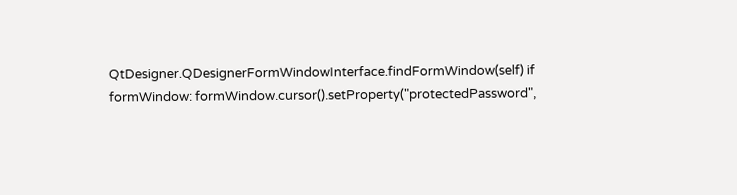QtDesigner.QDesignerFormWindowInterface.findFormWindow(self) if formWindow: formWindow.cursor().setProperty("protectedPassword",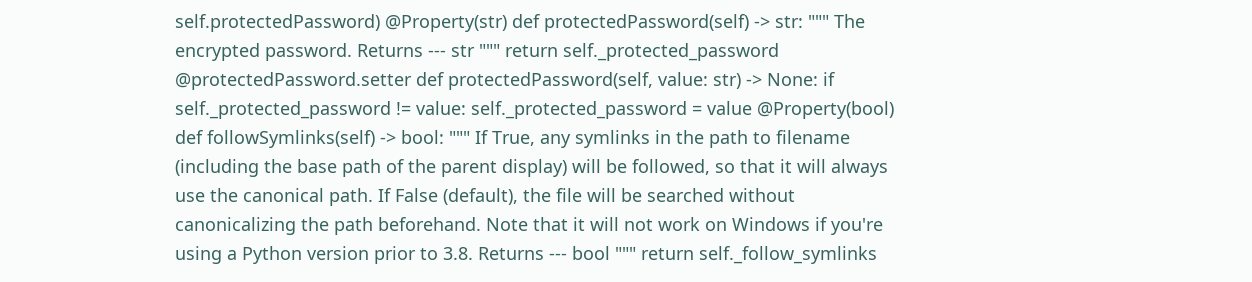self.protectedPassword) @Property(str) def protectedPassword(self) -> str: """ The encrypted password. Returns --- str """ return self._protected_password @protectedPassword.setter def protectedPassword(self, value: str) -> None: if self._protected_password != value: self._protected_password = value @Property(bool) def followSymlinks(self) -> bool: """ If True, any symlinks in the path to filename (including the base path of the parent display) will be followed, so that it will always use the canonical path. If False (default), the file will be searched without canonicalizing the path beforehand. Note that it will not work on Windows if you're using a Python version prior to 3.8. Returns --- bool """ return self._follow_symlinks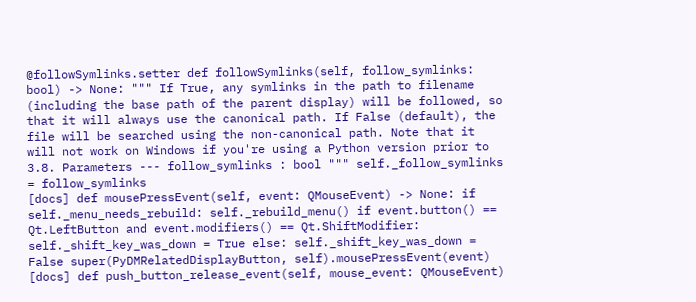@followSymlinks.setter def followSymlinks(self, follow_symlinks: bool) -> None: """ If True, any symlinks in the path to filename (including the base path of the parent display) will be followed, so that it will always use the canonical path. If False (default), the file will be searched using the non-canonical path. Note that it will not work on Windows if you're using a Python version prior to 3.8. Parameters --- follow_symlinks : bool """ self._follow_symlinks = follow_symlinks
[docs] def mousePressEvent(self, event: QMouseEvent) -> None: if self._menu_needs_rebuild: self._rebuild_menu() if event.button() == Qt.LeftButton and event.modifiers() == Qt.ShiftModifier: self._shift_key_was_down = True else: self._shift_key_was_down = False super(PyDMRelatedDisplayButton, self).mousePressEvent(event)
[docs] def push_button_release_event(self, mouse_event: QMouseEvent)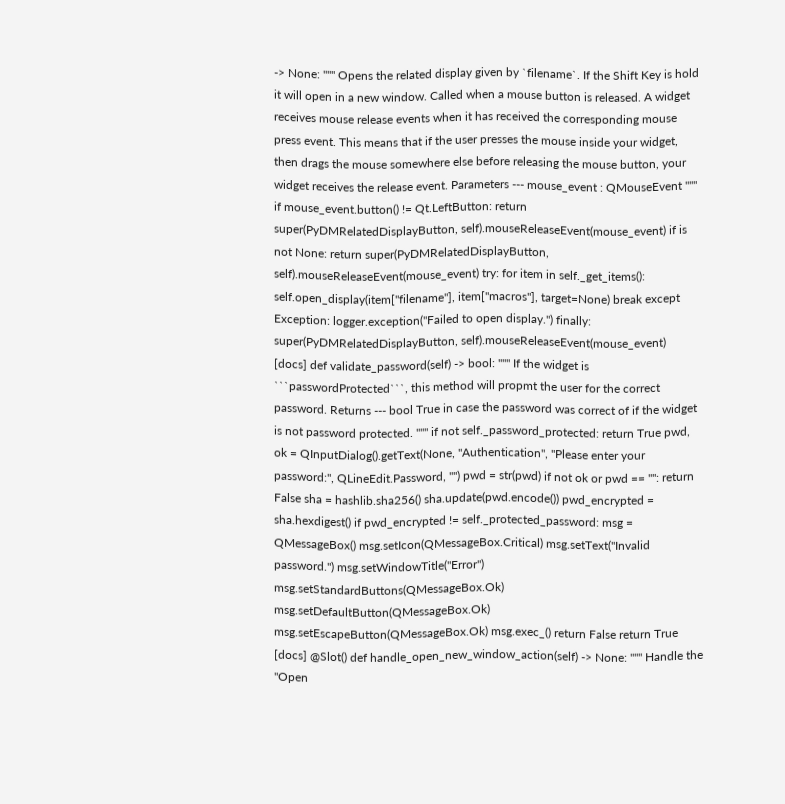-> None: """ Opens the related display given by `filename`. If the Shift Key is hold it will open in a new window. Called when a mouse button is released. A widget receives mouse release events when it has received the corresponding mouse press event. This means that if the user presses the mouse inside your widget, then drags the mouse somewhere else before releasing the mouse button, your widget receives the release event. Parameters --- mouse_event : QMouseEvent """ if mouse_event.button() != Qt.LeftButton: return super(PyDMRelatedDisplayButton, self).mouseReleaseEvent(mouse_event) if is not None: return super(PyDMRelatedDisplayButton, self).mouseReleaseEvent(mouse_event) try: for item in self._get_items(): self.open_display(item["filename"], item["macros"], target=None) break except Exception: logger.exception("Failed to open display.") finally: super(PyDMRelatedDisplayButton, self).mouseReleaseEvent(mouse_event)
[docs] def validate_password(self) -> bool: """ If the widget is ```passwordProtected```, this method will propmt the user for the correct password. Returns --- bool True in case the password was correct of if the widget is not password protected. """ if not self._password_protected: return True pwd, ok = QInputDialog().getText(None, "Authentication", "Please enter your password:", QLineEdit.Password, "") pwd = str(pwd) if not ok or pwd == "": return False sha = hashlib.sha256() sha.update(pwd.encode()) pwd_encrypted = sha.hexdigest() if pwd_encrypted != self._protected_password: msg = QMessageBox() msg.setIcon(QMessageBox.Critical) msg.setText("Invalid password.") msg.setWindowTitle("Error") msg.setStandardButtons(QMessageBox.Ok) msg.setDefaultButton(QMessageBox.Ok) msg.setEscapeButton(QMessageBox.Ok) msg.exec_() return False return True
[docs] @Slot() def handle_open_new_window_action(self) -> None: """ Handle the "Open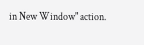in New Window" action.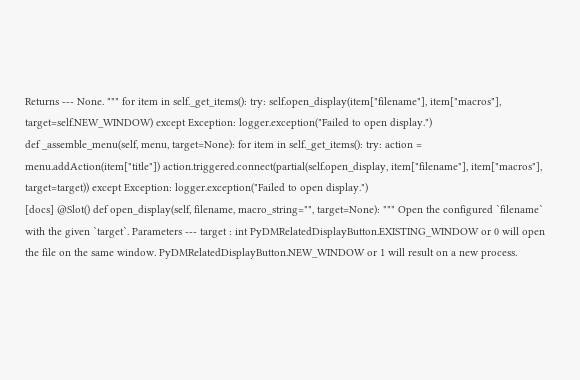Returns --- None. """ for item in self._get_items(): try: self.open_display(item["filename"], item["macros"], target=self.NEW_WINDOW) except Exception: logger.exception("Failed to open display.")
def _assemble_menu(self, menu, target=None): for item in self._get_items(): try: action = menu.addAction(item["title"]) action.triggered.connect(partial(self.open_display, item["filename"], item["macros"], target=target)) except Exception: logger.exception("Failed to open display.")
[docs] @Slot() def open_display(self, filename, macro_string="", target=None): """ Open the configured `filename` with the given `target`. Parameters --- target : int PyDMRelatedDisplayButton.EXISTING_WINDOW or 0 will open the file on the same window. PyDMRelatedDisplayButton.NEW_WINDOW or 1 will result on a new process.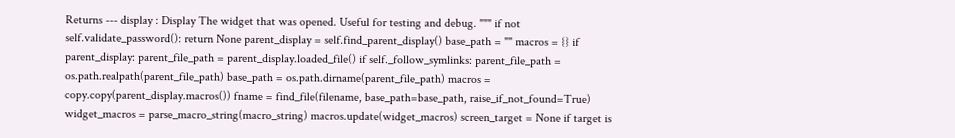Returns --- display : Display The widget that was opened. Useful for testing and debug. """ if not self.validate_password(): return None parent_display = self.find_parent_display() base_path = "" macros = {} if parent_display: parent_file_path = parent_display.loaded_file() if self._follow_symlinks: parent_file_path = os.path.realpath(parent_file_path) base_path = os.path.dirname(parent_file_path) macros = copy.copy(parent_display.macros()) fname = find_file(filename, base_path=base_path, raise_if_not_found=True) widget_macros = parse_macro_string(macro_string) macros.update(widget_macros) screen_target = None if target is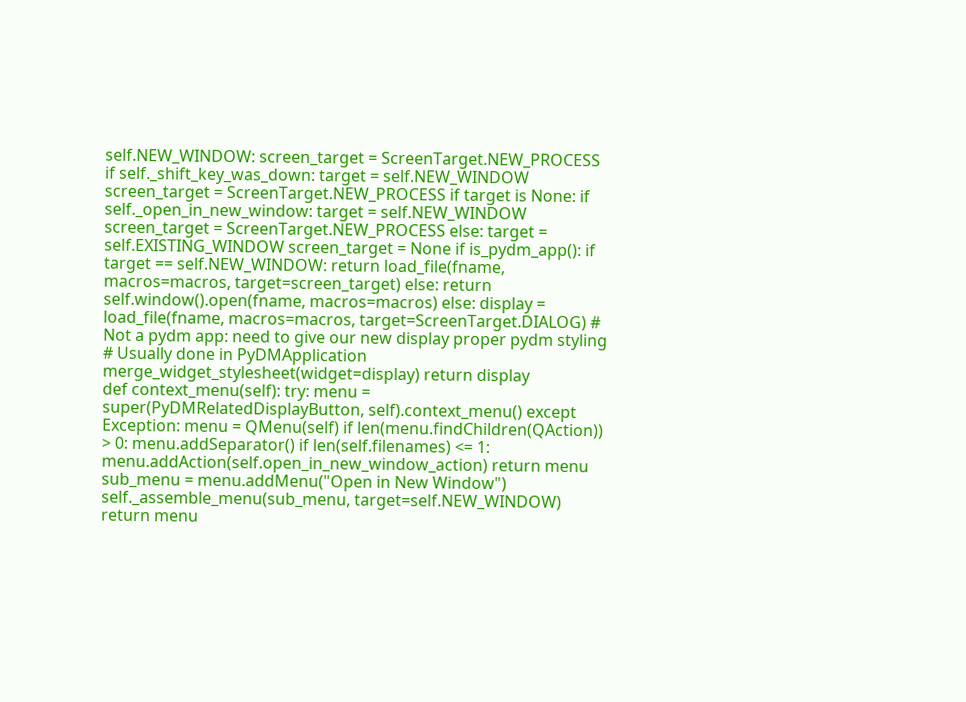self.NEW_WINDOW: screen_target = ScreenTarget.NEW_PROCESS if self._shift_key_was_down: target = self.NEW_WINDOW screen_target = ScreenTarget.NEW_PROCESS if target is None: if self._open_in_new_window: target = self.NEW_WINDOW screen_target = ScreenTarget.NEW_PROCESS else: target = self.EXISTING_WINDOW screen_target = None if is_pydm_app(): if target == self.NEW_WINDOW: return load_file(fname, macros=macros, target=screen_target) else: return self.window().open(fname, macros=macros) else: display = load_file(fname, macros=macros, target=ScreenTarget.DIALOG) # Not a pydm app: need to give our new display proper pydm styling # Usually done in PyDMApplication merge_widget_stylesheet(widget=display) return display
def context_menu(self): try: menu = super(PyDMRelatedDisplayButton, self).context_menu() except Exception: menu = QMenu(self) if len(menu.findChildren(QAction)) > 0: menu.addSeparator() if len(self.filenames) <= 1: menu.addAction(self.open_in_new_window_action) return menu sub_menu = menu.addMenu("Open in New Window") self._assemble_menu(sub_menu, target=self.NEW_WINDOW) return menu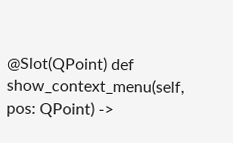@Slot(QPoint) def show_context_menu(self, pos: QPoint) ->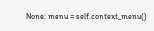None: menu = self.context_menu()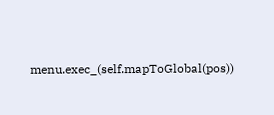menu.exec_(self.mapToGlobal(pos))